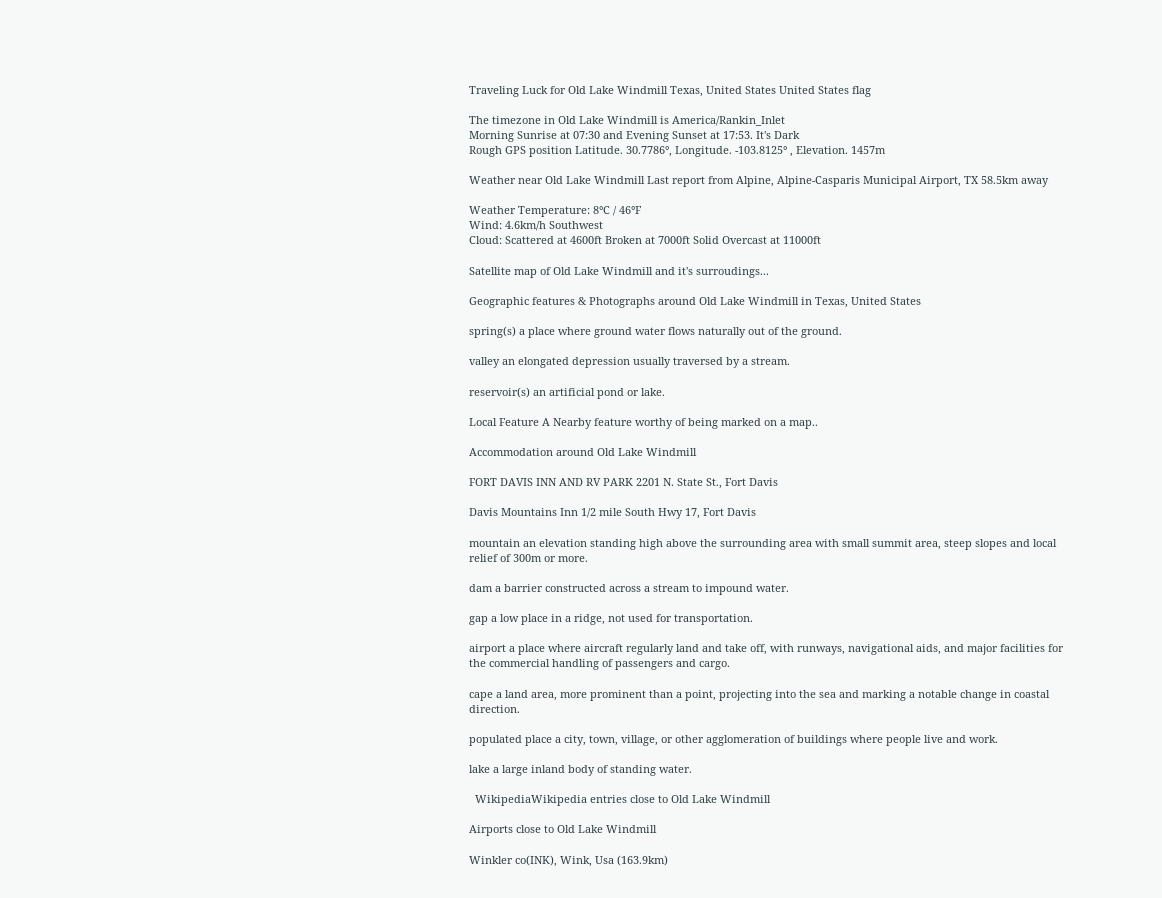Traveling Luck for Old Lake Windmill Texas, United States United States flag

The timezone in Old Lake Windmill is America/Rankin_Inlet
Morning Sunrise at 07:30 and Evening Sunset at 17:53. It's Dark
Rough GPS position Latitude. 30.7786°, Longitude. -103.8125° , Elevation. 1457m

Weather near Old Lake Windmill Last report from Alpine, Alpine-Casparis Municipal Airport, TX 58.5km away

Weather Temperature: 8°C / 46°F
Wind: 4.6km/h Southwest
Cloud: Scattered at 4600ft Broken at 7000ft Solid Overcast at 11000ft

Satellite map of Old Lake Windmill and it's surroudings...

Geographic features & Photographs around Old Lake Windmill in Texas, United States

spring(s) a place where ground water flows naturally out of the ground.

valley an elongated depression usually traversed by a stream.

reservoir(s) an artificial pond or lake.

Local Feature A Nearby feature worthy of being marked on a map..

Accommodation around Old Lake Windmill

FORT DAVIS INN AND RV PARK 2201 N. State St., Fort Davis

Davis Mountains Inn 1/2 mile South Hwy 17, Fort Davis

mountain an elevation standing high above the surrounding area with small summit area, steep slopes and local relief of 300m or more.

dam a barrier constructed across a stream to impound water.

gap a low place in a ridge, not used for transportation.

airport a place where aircraft regularly land and take off, with runways, navigational aids, and major facilities for the commercial handling of passengers and cargo.

cape a land area, more prominent than a point, projecting into the sea and marking a notable change in coastal direction.

populated place a city, town, village, or other agglomeration of buildings where people live and work.

lake a large inland body of standing water.

  WikipediaWikipedia entries close to Old Lake Windmill

Airports close to Old Lake Windmill

Winkler co(INK), Wink, Usa (163.9km)